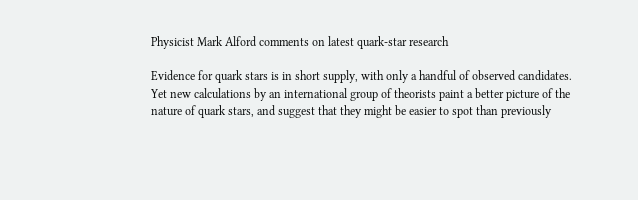Physicist Mark Alford comments on latest quark-star research

Evidence for quark stars is in short supply, with only a handful of observed candidates. Yet new calculations by an international group of theorists paint a better picture of the nature of quark stars, and suggest that they might be easier to spot than previously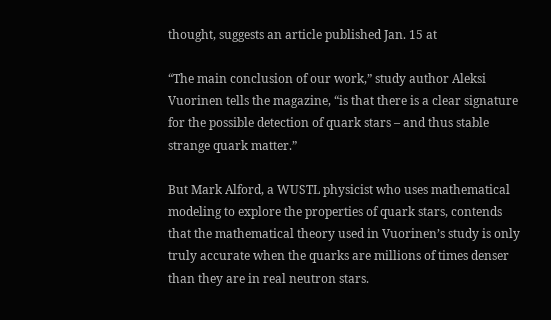thought, suggests an article published Jan. 15 at

“The main conclusion of our work,” study author Aleksi Vuorinen tells the magazine, “is that there is a clear signature for the possible detection of quark stars – and thus stable strange quark matter.”

But Mark Alford, a WUSTL physicist who uses mathematical modeling to explore the properties of quark stars, contends that the mathematical theory used in Vuorinen’s study is only truly accurate when the quarks are millions of times denser than they are in real neutron stars.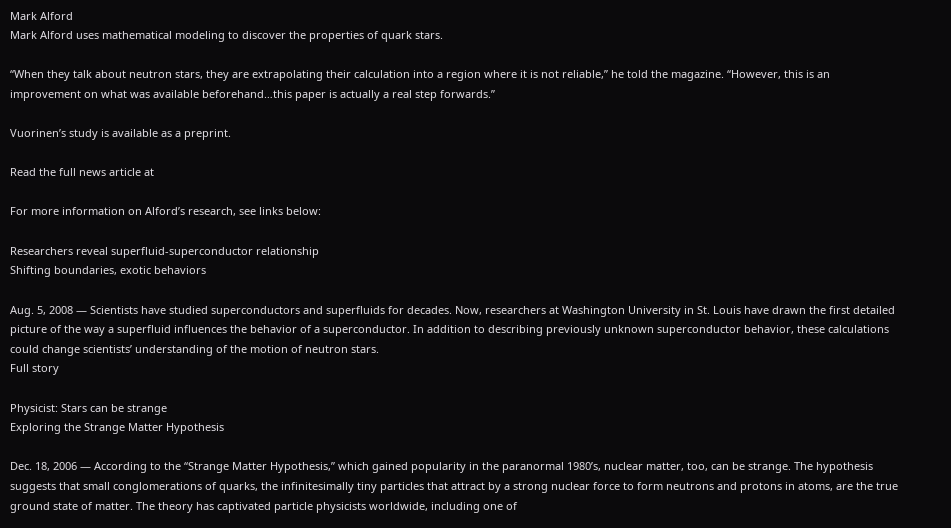Mark Alford
Mark Alford uses mathematical modeling to discover the properties of quark stars.

“When they talk about neutron stars, they are extrapolating their calculation into a region where it is not reliable,” he told the magazine. “However, this is an improvement on what was available beforehand…this paper is actually a real step forwards.”

Vuorinen’s study is available as a preprint.

Read the full news article at

For more information on Alford’s research, see links below:

Researchers reveal superfluid-superconductor relationship
Shifting boundaries, exotic behaviors

Aug. 5, 2008 — Scientists have studied superconductors and superfluids for decades. Now, researchers at Washington University in St. Louis have drawn the first detailed picture of the way a superfluid influences the behavior of a superconductor. In addition to describing previously unknown superconductor behavior, these calculations could change scientists’ understanding of the motion of neutron stars.
Full story

Physicist: Stars can be strange
Exploring the Strange Matter Hypothesis

Dec. 18, 2006 — According to the “Strange Matter Hypothesis,” which gained popularity in the paranormal 1980’s, nuclear matter, too, can be strange. The hypothesis suggests that small conglomerations of quarks, the infinitesimally tiny particles that attract by a strong nuclear force to form neutrons and protons in atoms, are the true ground state of matter. The theory has captivated particle physicists worldwide, including one of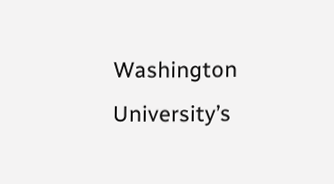Washington University’s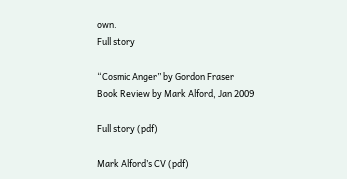own.
Full story

“Cosmic Anger” by Gordon Fraser
Book Review by Mark Alford, Jan 2009

Full story (pdf)

Mark Alford’s CV (pdf)